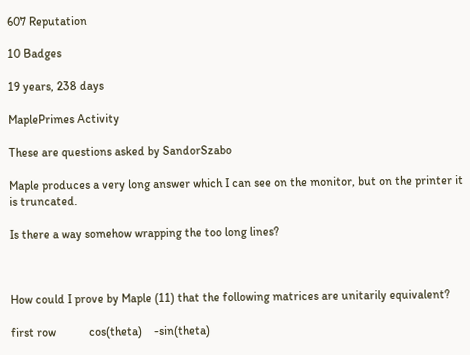607 Reputation

10 Badges

19 years, 238 days

MaplePrimes Activity

These are questions asked by SandorSzabo

Maple produces a very long answer which I can see on the monitor, but on the printer it is truncated.

Is there a way somehow wrapping the too long lines?



How could I prove by Maple (11) that the following matrices are unitarily equivalent?

first row           cos(theta)    -sin(theta)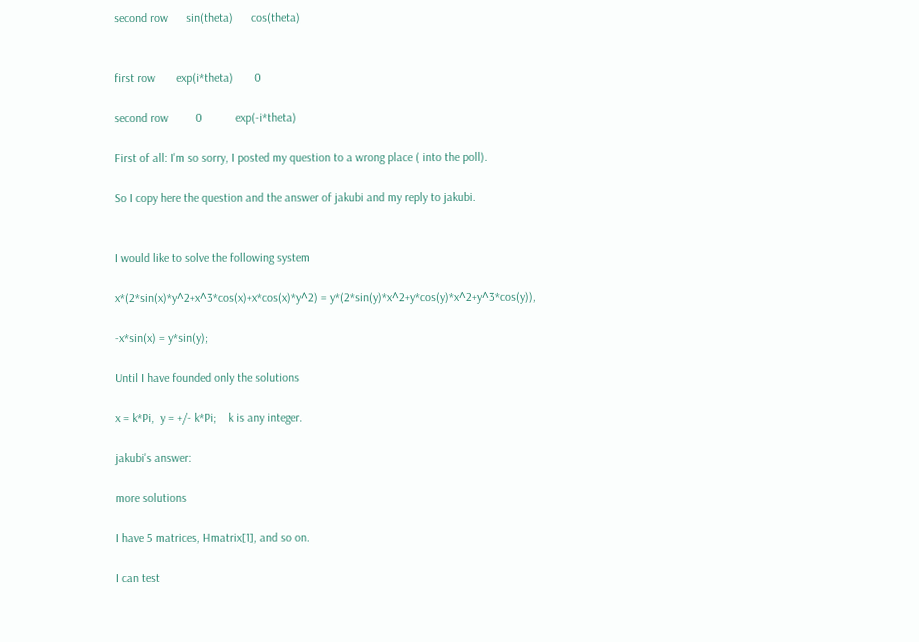second row      sin(theta)      cos(theta)


first row       exp(i*theta)       0

second row         0           exp(-i*theta)

First of all: I'm so sorry, I posted my question to a wrong place ( into the poll).

So I copy here the question and the answer of jakubi and my reply to jakubi.


I would like to solve the following system

x*(2*sin(x)*y^2+x^3*cos(x)+x*cos(x)*y^2) = y*(2*sin(y)*x^2+y*cos(y)*x^2+y^3*cos(y)),

-x*sin(x) = y*sin(y);

Until I have founded only the solutions

x = k*Pi,  y = +/- k*Pi;    k is any integer.

jakubi's answer:

more solutions

I have 5 matrices, Hmatrix[1], and so on.

I can test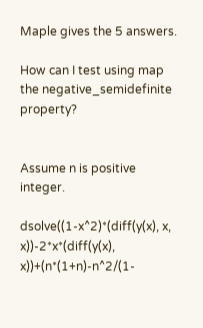Maple gives the 5 answers.

How can I test using map the negative_semidefinite property?


Assume n is positive integer.

dsolve((1-x^2)*(diff(y(x), x, x))-2*x*(diff(y(x), x))+(n*(1+n)-n^2/(1-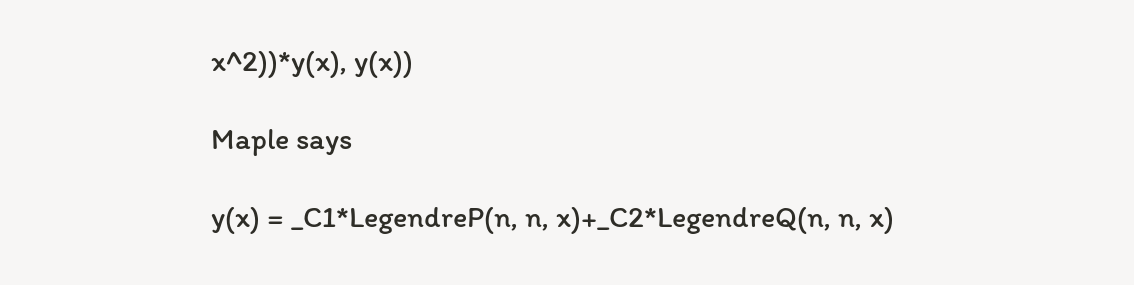x^2))*y(x), y(x))

Maple says

y(x) = _C1*LegendreP(n, n, x)+_C2*LegendreQ(n, n, x)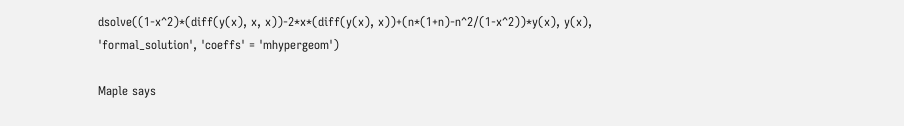dsolve((1-x^2)*(diff(y(x), x, x))-2*x*(diff(y(x), x))+(n*(1+n)-n^2/(1-x^2))*y(x), y(x), 'formal_solution', 'coeffs' = 'mhypergeom')

Maple says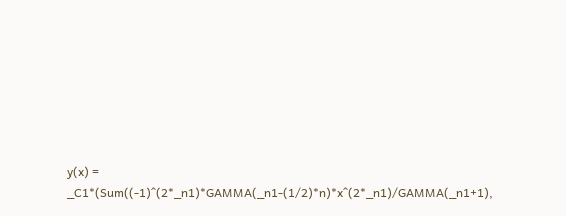y(x) = _C1*(Sum((-1)^(2*_n1)*GAMMA(_n1-(1/2)*n)*x^(2*_n1)/GAMMA(_n1+1),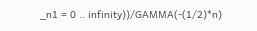_n1 = 0 .. infinity))/GAMMA(-(1/2)*n)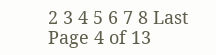2 3 4 5 6 7 8 Last Page 4 of 13